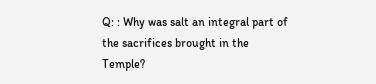Q: : Why was salt an integral part of the sacrifices brought in the Temple?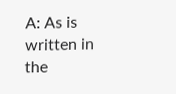A: As is written in the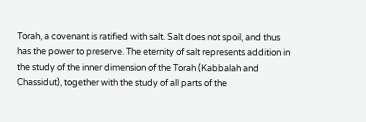Torah, a covenant is ratified with salt. Salt does not spoil, and thus has the power to preserve. The eternity of salt represents addition in the study of the inner dimension of the Torah (Kabbalah and Chassidut), together with the study of all parts of the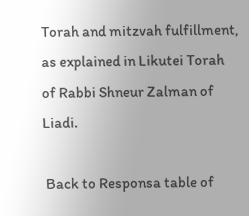Torah and mitzvah fulfillment, as explained in Likutei Torah of Rabbi Shneur Zalman of Liadi.

 Back to Responsa table of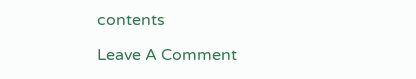contents

Leave A Comment